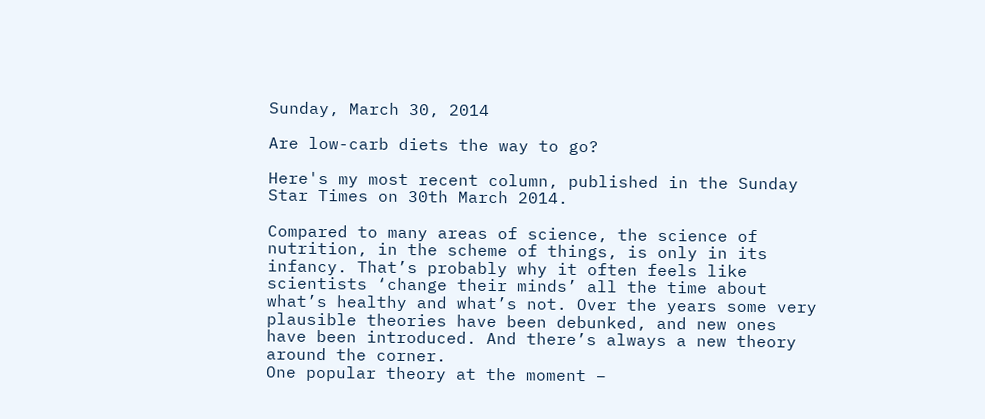Sunday, March 30, 2014

Are low-carb diets the way to go?

Here's my most recent column, published in the Sunday Star Times on 30th March 2014.

Compared to many areas of science, the science of nutrition, in the scheme of things, is only in its infancy. That’s probably why it often feels like scientists ‘change their minds’ all the time about what’s healthy and what’s not. Over the years some very plausible theories have been debunked, and new ones have been introduced. And there’s always a new theory around the corner.
One popular theory at the moment –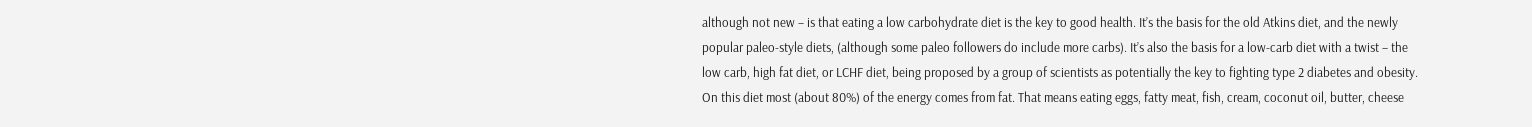although not new – is that eating a low carbohydrate diet is the key to good health. It’s the basis for the old Atkins diet, and the newly popular paleo-style diets, (although some paleo followers do include more carbs). It’s also the basis for a low-carb diet with a twist – the low carb, high fat diet, or LCHF diet, being proposed by a group of scientists as potentially the key to fighting type 2 diabetes and obesity. On this diet most (about 80%) of the energy comes from fat. That means eating eggs, fatty meat, fish, cream, coconut oil, butter, cheese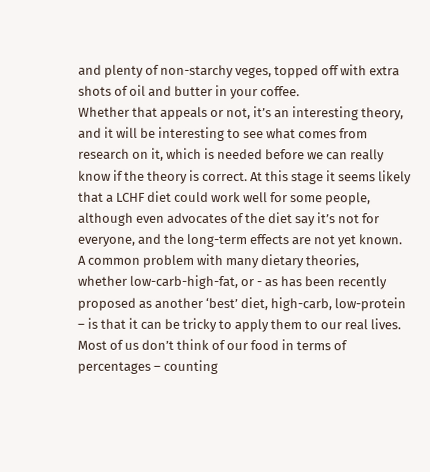and plenty of non-starchy veges, topped off with extra shots of oil and butter in your coffee.
Whether that appeals or not, it’s an interesting theory, and it will be interesting to see what comes from research on it, which is needed before we can really know if the theory is correct. At this stage it seems likely that a LCHF diet could work well for some people, although even advocates of the diet say it’s not for everyone, and the long-term effects are not yet known.
A common problem with many dietary theories, whether low-carb-high-fat, or - as has been recently proposed as another ‘best’ diet, high-carb, low-protein – is that it can be tricky to apply them to our real lives. Most of us don’t think of our food in terms of percentages – counting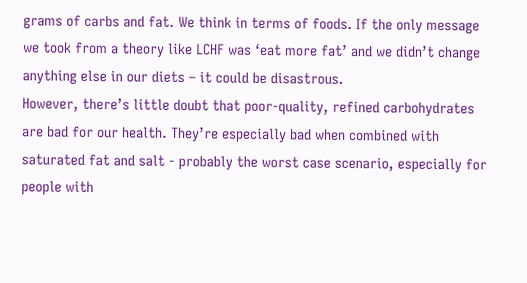grams of carbs and fat. We think in terms of foods. If the only message we took from a theory like LCHF was ‘eat more fat’ and we didn’t change anything else in our diets – it could be disastrous.
However, there’s little doubt that poor-quality, refined carbohydrates are bad for our health. They’re especially bad when combined with saturated fat and salt - probably the worst case scenario, especially for people with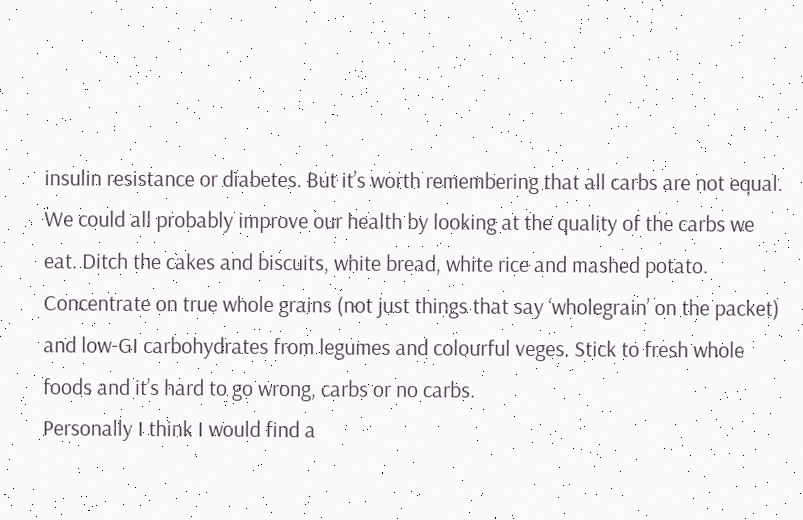insulin resistance or diabetes. But it’s worth remembering that all carbs are not equal. We could all probably improve our health by looking at the quality of the carbs we eat. Ditch the cakes and biscuits, white bread, white rice and mashed potato. Concentrate on true whole grains (not just things that say ‘wholegrain’ on the packet) and low-GI carbohydrates from legumes and colourful veges. Stick to fresh whole foods and it’s hard to go wrong, carbs or no carbs.
Personally I think I would find a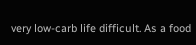very low-carb life difficult. As a food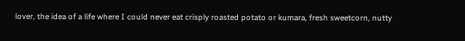lover, the idea of a life where I could never eat crisply roasted potato or kumara, fresh sweetcorn, nutty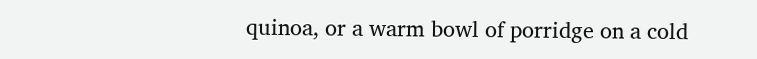quinoa, or a warm bowl of porridge on a cold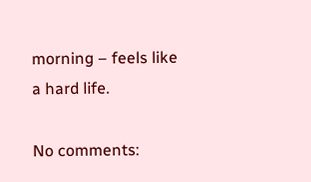morning – feels like a hard life.

No comments: